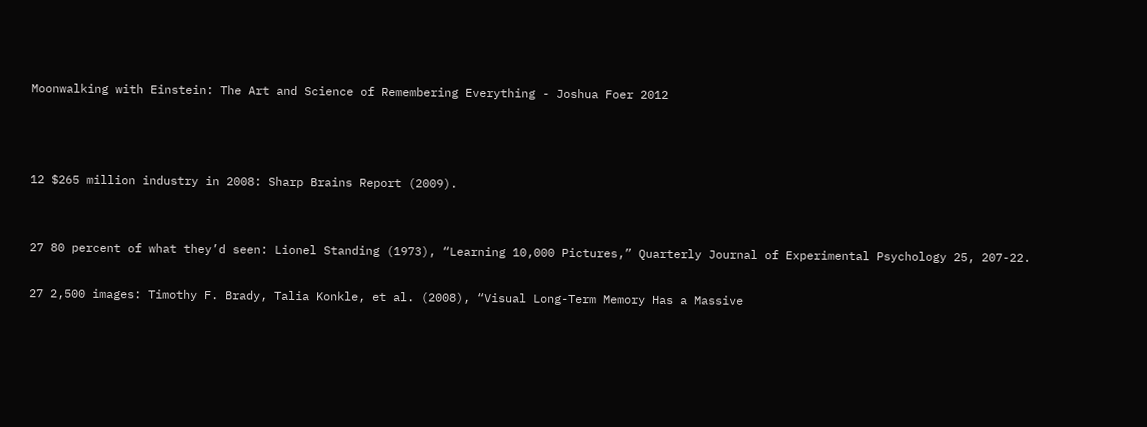Moonwalking with Einstein: The Art and Science of Remembering Everything - Joshua Foer 2012



12 $265 million industry in 2008: Sharp Brains Report (2009).


27 80 percent of what they’d seen: Lionel Standing (1973), “Learning 10,000 Pictures,” Quarterly Journal of Experimental Psychology 25, 207-22.

27 2,500 images: Timothy F. Brady, Talia Konkle, et al. (2008), “Visual Long-Term Memory Has a Massive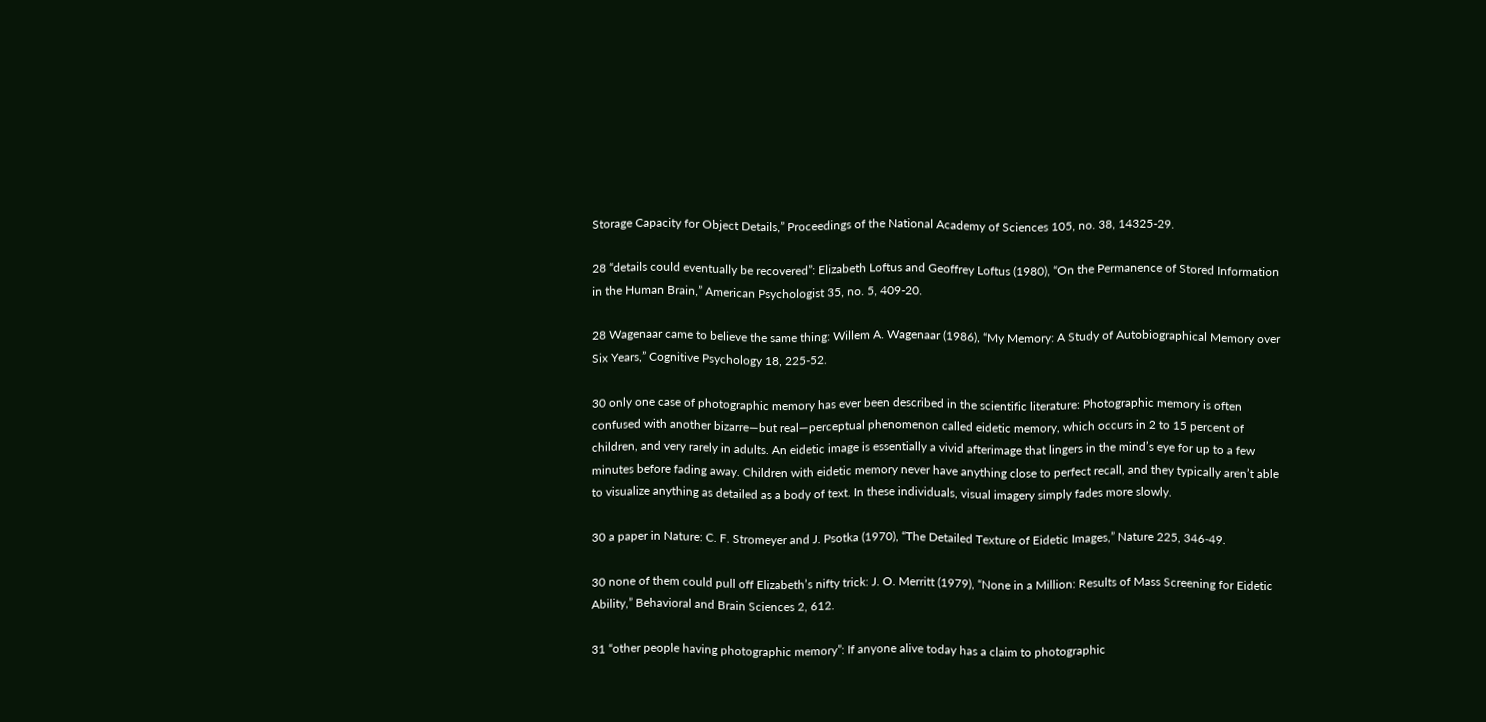Storage Capacity for Object Details,” Proceedings of the National Academy of Sciences 105, no. 38, 14325-29.

28 “details could eventually be recovered”: Elizabeth Loftus and Geoffrey Loftus (1980), “On the Permanence of Stored Information in the Human Brain,” American Psychologist 35, no. 5, 409-20.

28 Wagenaar came to believe the same thing: Willem A. Wagenaar (1986), “My Memory: A Study of Autobiographical Memory over Six Years,” Cognitive Psychology 18, 225-52.

30 only one case of photographic memory has ever been described in the scientific literature: Photographic memory is often confused with another bizarre—but real—perceptual phenomenon called eidetic memory, which occurs in 2 to 15 percent of children, and very rarely in adults. An eidetic image is essentially a vivid afterimage that lingers in the mind’s eye for up to a few minutes before fading away. Children with eidetic memory never have anything close to perfect recall, and they typically aren’t able to visualize anything as detailed as a body of text. In these individuals, visual imagery simply fades more slowly.

30 a paper in Nature: C. F. Stromeyer and J. Psotka (1970), “The Detailed Texture of Eidetic Images,” Nature 225, 346-49.

30 none of them could pull off Elizabeth’s nifty trick: J. O. Merritt (1979), “None in a Million: Results of Mass Screening for Eidetic Ability,” Behavioral and Brain Sciences 2, 612.

31 “other people having photographic memory”: If anyone alive today has a claim to photographic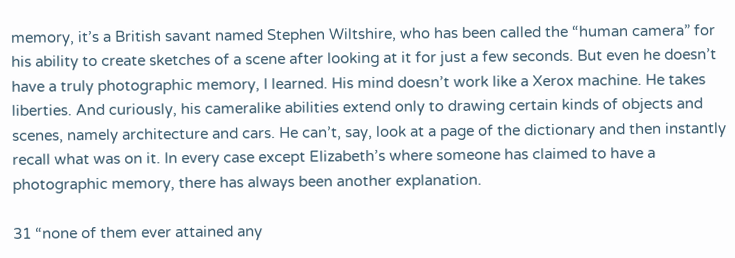memory, it’s a British savant named Stephen Wiltshire, who has been called the “human camera” for his ability to create sketches of a scene after looking at it for just a few seconds. But even he doesn’t have a truly photographic memory, I learned. His mind doesn’t work like a Xerox machine. He takes liberties. And curiously, his cameralike abilities extend only to drawing certain kinds of objects and scenes, namely architecture and cars. He can’t, say, look at a page of the dictionary and then instantly recall what was on it. In every case except Elizabeth’s where someone has claimed to have a photographic memory, there has always been another explanation.

31 “none of them ever attained any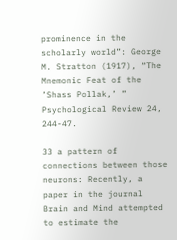prominence in the scholarly world”: George M. Stratton (1917), “The Mnemonic Feat of the ’Shass Pollak,’ ” Psychological Review 24, 244-47.

33 a pattern of connections between those neurons: Recently, a paper in the journal Brain and Mind attempted to estimate the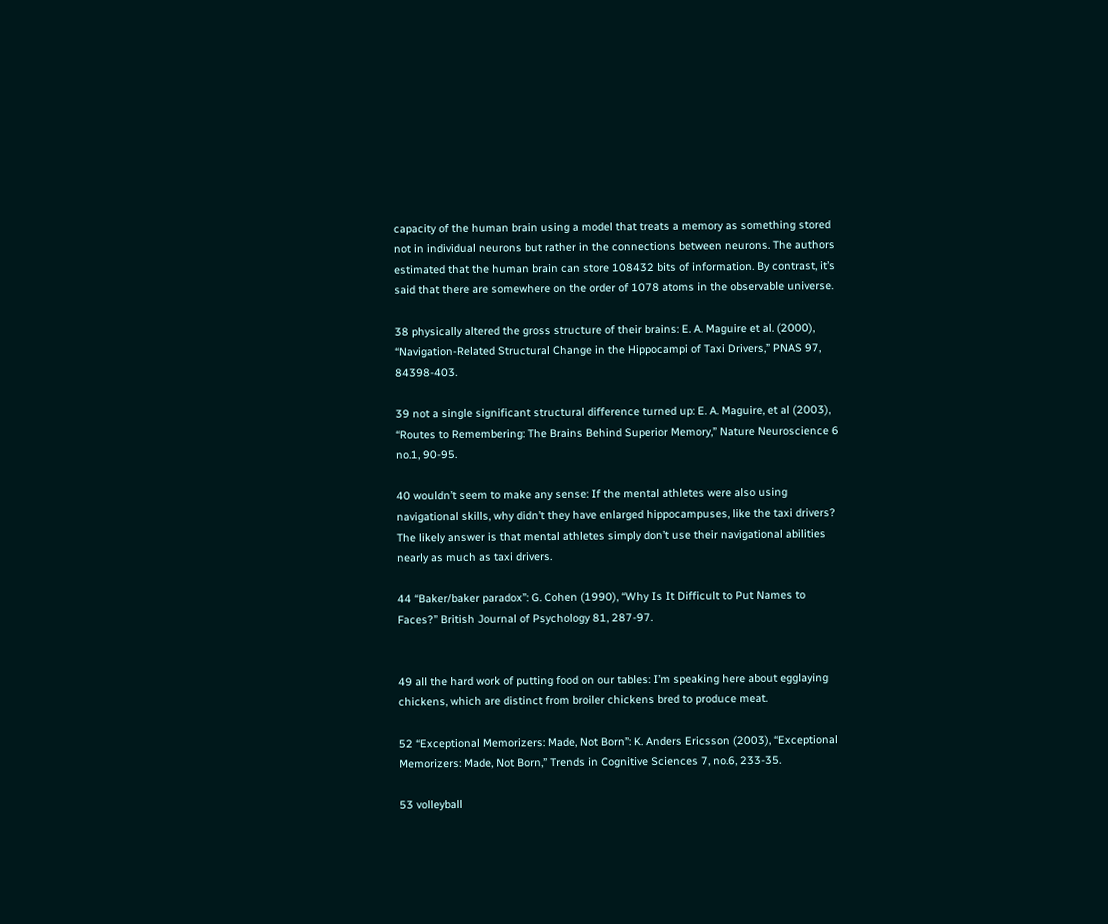capacity of the human brain using a model that treats a memory as something stored not in individual neurons but rather in the connections between neurons. The authors estimated that the human brain can store 108432 bits of information. By contrast, it’s said that there are somewhere on the order of 1078 atoms in the observable universe.

38 physically altered the gross structure of their brains: E. A. Maguire et al. (2000), “Navigation-Related Structural Change in the Hippocampi of Taxi Drivers,” PNAS 97, 84398-403.

39 not a single significant structural difference turned up: E. A. Maguire, et al (2003), “Routes to Remembering: The Brains Behind Superior Memory,” Nature Neuroscience 6 no.1, 90-95.

40 wouldn’t seem to make any sense: If the mental athletes were also using navigational skills, why didn’t they have enlarged hippocampuses, like the taxi drivers? The likely answer is that mental athletes simply don’t use their navigational abilities nearly as much as taxi drivers.

44 “Baker/baker paradox”: G. Cohen (1990), “Why Is It Difficult to Put Names to Faces?” British Journal of Psychology 81, 287-97.


49 all the hard work of putting food on our tables: I’m speaking here about egglaying chickens, which are distinct from broiler chickens bred to produce meat.

52 “Exceptional Memorizers: Made, Not Born”: K. Anders Ericsson (2003), “Exceptional Memorizers: Made, Not Born,” Trends in Cognitive Sciences 7, no.6, 233-35.

53 volleyball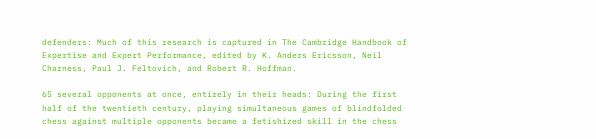defenders: Much of this research is captured in The Cambridge Handbook of Expertise and Expert Performance, edited by K. Anders Ericsson, Neil Charness, Paul J. Feltovich, and Robert R. Hoffman.

65 several opponents at once, entirely in their heads: During the first half of the twentieth century, playing simultaneous games of blindfolded chess against multiple opponents became a fetishized skill in the chess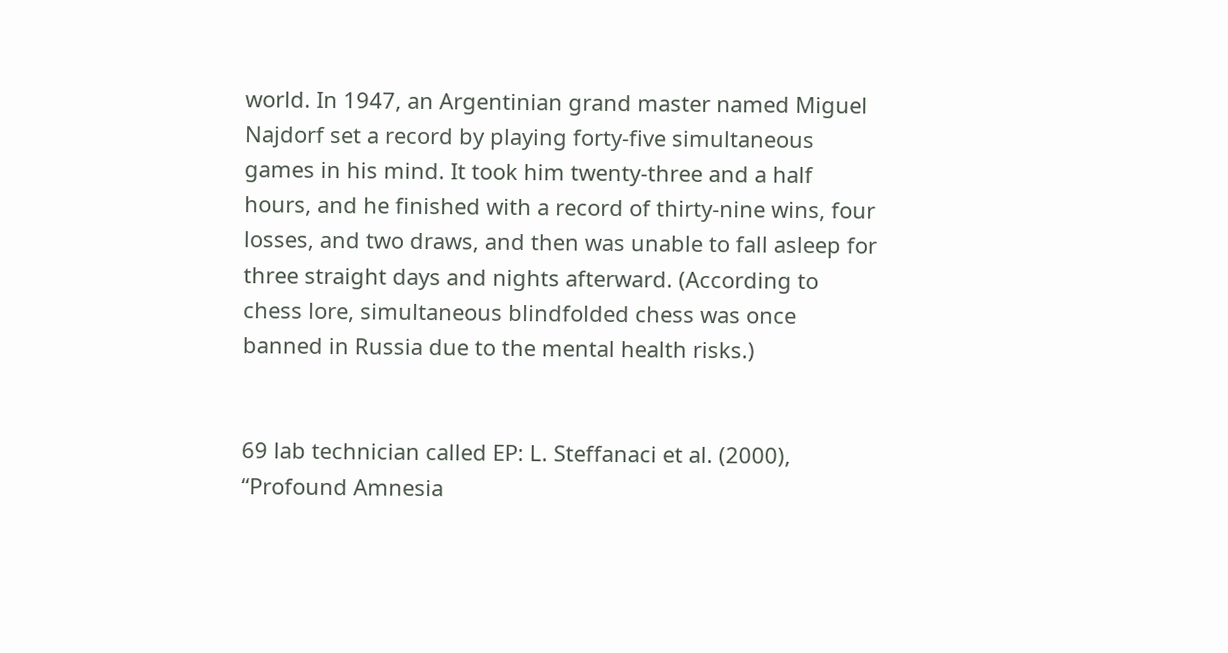world. In 1947, an Argentinian grand master named Miguel Najdorf set a record by playing forty-five simultaneous games in his mind. It took him twenty-three and a half hours, and he finished with a record of thirty-nine wins, four losses, and two draws, and then was unable to fall asleep for three straight days and nights afterward. (According to chess lore, simultaneous blindfolded chess was once banned in Russia due to the mental health risks.)


69 lab technician called EP: L. Steffanaci et al. (2000), “Profound Amnesia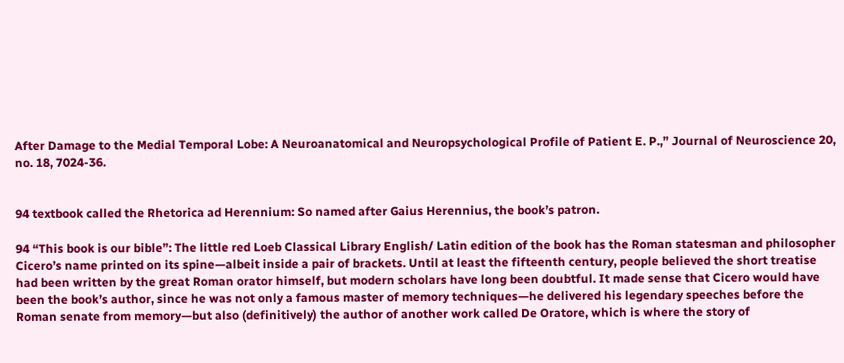After Damage to the Medial Temporal Lobe: A Neuroanatomical and Neuropsychological Profile of Patient E. P.,” Journal of Neuroscience 20, no. 18, 7024-36.


94 textbook called the Rhetorica ad Herennium: So named after Gaius Herennius, the book’s patron.

94 “This book is our bible”: The little red Loeb Classical Library English/ Latin edition of the book has the Roman statesman and philosopher Cicero’s name printed on its spine—albeit inside a pair of brackets. Until at least the fifteenth century, people believed the short treatise had been written by the great Roman orator himself, but modern scholars have long been doubtful. It made sense that Cicero would have been the book’s author, since he was not only a famous master of memory techniques—he delivered his legendary speeches before the Roman senate from memory—but also (definitively) the author of another work called De Oratore, which is where the story of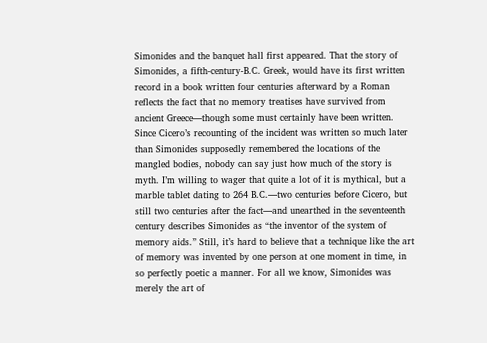Simonides and the banquet hall first appeared. That the story of Simonides, a fifth-century-B.C. Greek, would have its first written record in a book written four centuries afterward by a Roman reflects the fact that no memory treatises have survived from ancient Greece—though some must certainly have been written. Since Cicero’s recounting of the incident was written so much later than Simonides supposedly remembered the locations of the mangled bodies, nobody can say just how much of the story is myth. I’m willing to wager that quite a lot of it is mythical, but a marble tablet dating to 264 B.C.—two centuries before Cicero, but still two centuries after the fact—and unearthed in the seventeenth century describes Simonides as “the inventor of the system of memory aids.” Still, it’s hard to believe that a technique like the art of memory was invented by one person at one moment in time, in so perfectly poetic a manner. For all we know, Simonides was merely the art of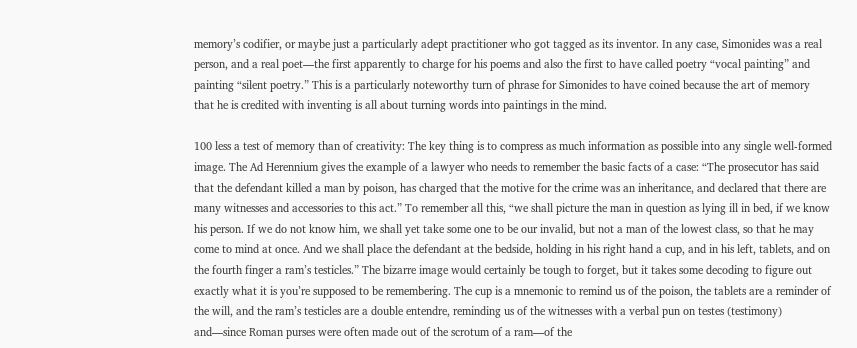memory’s codifier, or maybe just a particularly adept practitioner who got tagged as its inventor. In any case, Simonides was a real person, and a real poet—the first apparently to charge for his poems and also the first to have called poetry “vocal painting” and painting “silent poetry.” This is a particularly noteworthy turn of phrase for Simonides to have coined because the art of memory that he is credited with inventing is all about turning words into paintings in the mind.

100 less a test of memory than of creativity: The key thing is to compress as much information as possible into any single well-formed image. The Ad Herennium gives the example of a lawyer who needs to remember the basic facts of a case: “The prosecutor has said that the defendant killed a man by poison, has charged that the motive for the crime was an inheritance, and declared that there are many witnesses and accessories to this act.” To remember all this, “we shall picture the man in question as lying ill in bed, if we know his person. If we do not know him, we shall yet take some one to be our invalid, but not a man of the lowest class, so that he may come to mind at once. And we shall place the defendant at the bedside, holding in his right hand a cup, and in his left, tablets, and on the fourth finger a ram’s testicles.” The bizarre image would certainly be tough to forget, but it takes some decoding to figure out exactly what it is you’re supposed to be remembering. The cup is a mnemonic to remind us of the poison, the tablets are a reminder of the will, and the ram’s testicles are a double entendre, reminding us of the witnesses with a verbal pun on testes (testimony) and—since Roman purses were often made out of the scrotum of a ram—of the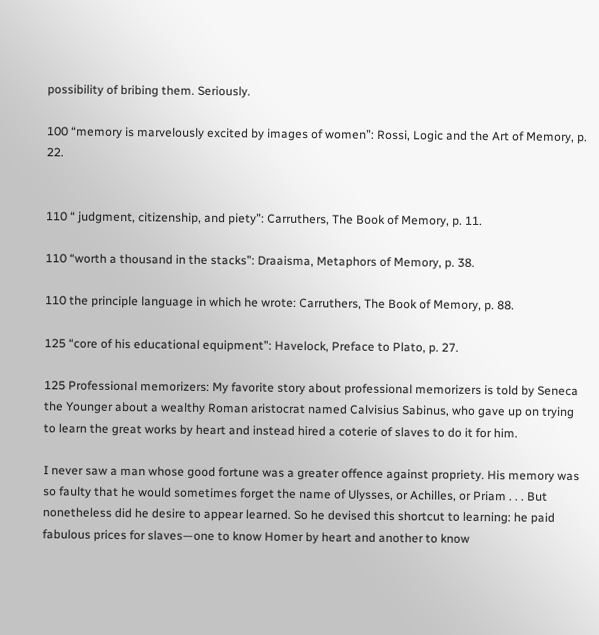possibility of bribing them. Seriously.

100 “memory is marvelously excited by images of women”: Rossi, Logic and the Art of Memory, p. 22.


110 “ judgment, citizenship, and piety”: Carruthers, The Book of Memory, p. 11.

110 “worth a thousand in the stacks”: Draaisma, Metaphors of Memory, p. 38.

110 the principle language in which he wrote: Carruthers, The Book of Memory, p. 88.

125 “core of his educational equipment”: Havelock, Preface to Plato, p. 27.

125 Professional memorizers: My favorite story about professional memorizers is told by Seneca the Younger about a wealthy Roman aristocrat named Calvisius Sabinus, who gave up on trying to learn the great works by heart and instead hired a coterie of slaves to do it for him.

I never saw a man whose good fortune was a greater offence against propriety. His memory was so faulty that he would sometimes forget the name of Ulysses, or Achilles, or Priam . . . But nonetheless did he desire to appear learned. So he devised this shortcut to learning: he paid fabulous prices for slaves—one to know Homer by heart and another to know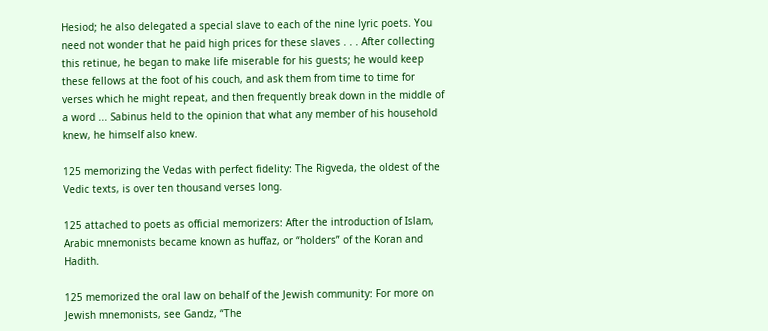Hesiod; he also delegated a special slave to each of the nine lyric poets. You need not wonder that he paid high prices for these slaves . . . After collecting this retinue, he began to make life miserable for his guests; he would keep these fellows at the foot of his couch, and ask them from time to time for verses which he might repeat, and then frequently break down in the middle of a word ... Sabinus held to the opinion that what any member of his household knew, he himself also knew.

125 memorizing the Vedas with perfect fidelity: The Rigveda, the oldest of the Vedic texts, is over ten thousand verses long.

125 attached to poets as official memorizers: After the introduction of Islam, Arabic mnemonists became known as huffaz, or “holders” of the Koran and Hadith.

125 memorized the oral law on behalf of the Jewish community: For more on Jewish mnemonists, see Gandz, “The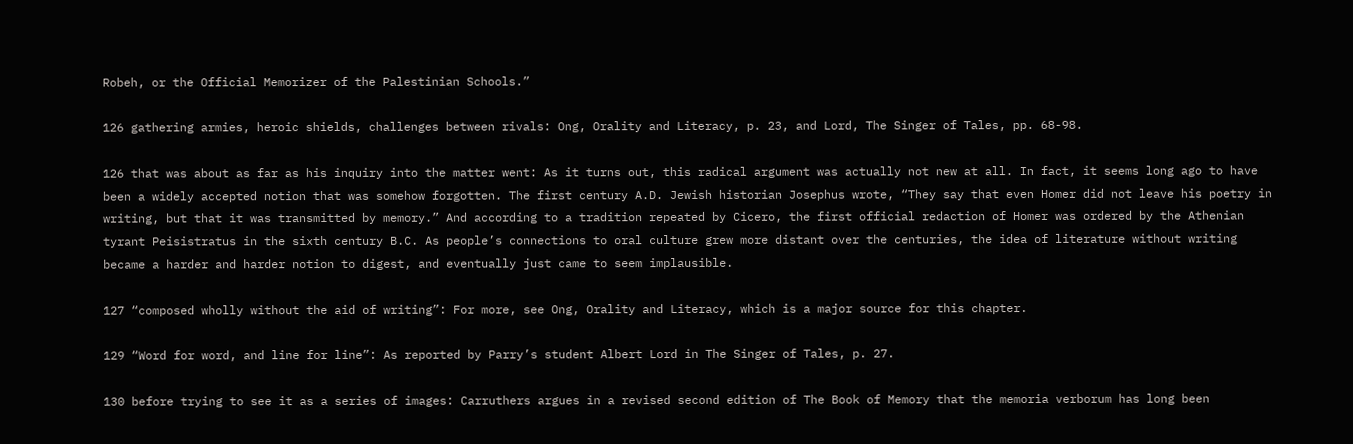Robeh, or the Official Memorizer of the Palestinian Schools.”

126 gathering armies, heroic shields, challenges between rivals: Ong, Orality and Literacy, p. 23, and Lord, The Singer of Tales, pp. 68-98.

126 that was about as far as his inquiry into the matter went: As it turns out, this radical argument was actually not new at all. In fact, it seems long ago to have been a widely accepted notion that was somehow forgotten. The first century A.D. Jewish historian Josephus wrote, “They say that even Homer did not leave his poetry in writing, but that it was transmitted by memory.” And according to a tradition repeated by Cicero, the first official redaction of Homer was ordered by the Athenian tyrant Peisistratus in the sixth century B.C. As people’s connections to oral culture grew more distant over the centuries, the idea of literature without writing became a harder and harder notion to digest, and eventually just came to seem implausible.

127 “composed wholly without the aid of writing”: For more, see Ong, Orality and Literacy, which is a major source for this chapter.

129 “Word for word, and line for line”: As reported by Parry’s student Albert Lord in The Singer of Tales, p. 27.

130 before trying to see it as a series of images: Carruthers argues in a revised second edition of The Book of Memory that the memoria verborum has long been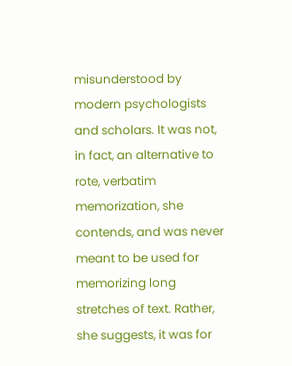misunderstood by modern psychologists and scholars. It was not, in fact, an alternative to rote, verbatim memorization, she contends, and was never meant to be used for memorizing long stretches of text. Rather, she suggests, it was for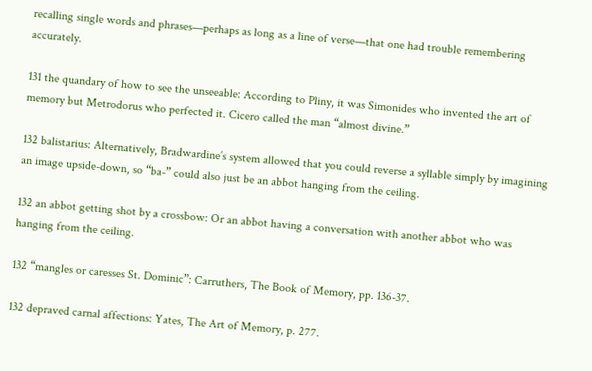recalling single words and phrases—perhaps as long as a line of verse—that one had trouble remembering accurately.

131 the quandary of how to see the unseeable: According to Pliny, it was Simonides who invented the art of memory but Metrodorus who perfected it. Cicero called the man “almost divine.”

132 balistarius: Alternatively, Bradwardine’s system allowed that you could reverse a syllable simply by imagining an image upside-down, so “ba-” could also just be an abbot hanging from the ceiling.

132 an abbot getting shot by a crossbow: Or an abbot having a conversation with another abbot who was hanging from the ceiling.

132 “mangles or caresses St. Dominic”: Carruthers, The Book of Memory, pp. 136-37.

132 depraved carnal affections: Yates, The Art of Memory, p. 277.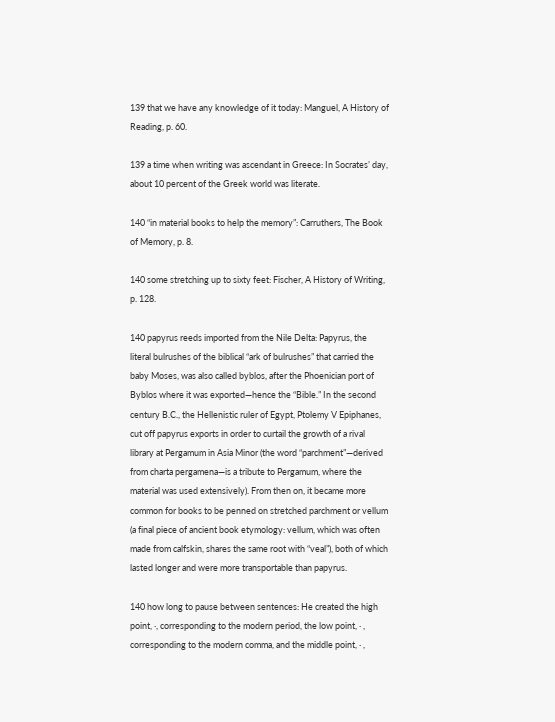139 that we have any knowledge of it today: Manguel, A History of Reading, p. 60.

139 a time when writing was ascendant in Greece: In Socrates’ day, about 10 percent of the Greek world was literate.

140 “in material books to help the memory”: Carruthers, The Book of Memory, p. 8.

140 some stretching up to sixty feet: Fischer, A History of Writing, p. 128.

140 papyrus reeds imported from the Nile Delta: Papyrus, the literal bulrushes of the biblical “ark of bulrushes” that carried the baby Moses, was also called byblos, after the Phoenician port of Byblos where it was exported—hence the “Bible.” In the second century B.C., the Hellenistic ruler of Egypt, Ptolemy V Epiphanes, cut off papyrus exports in order to curtail the growth of a rival library at Pergamum in Asia Minor (the word “parchment”—derived from charta pergamena—is a tribute to Pergamum, where the material was used extensively). From then on, it became more common for books to be penned on stretched parchment or vellum (a final piece of ancient book etymology: vellum, which was often made from calfskin, shares the same root with “veal”), both of which lasted longer and were more transportable than papyrus.

140 how long to pause between sentences: He created the high point, ·, corresponding to the modern period, the low point, · , corresponding to the modern comma, and the middle point, · ,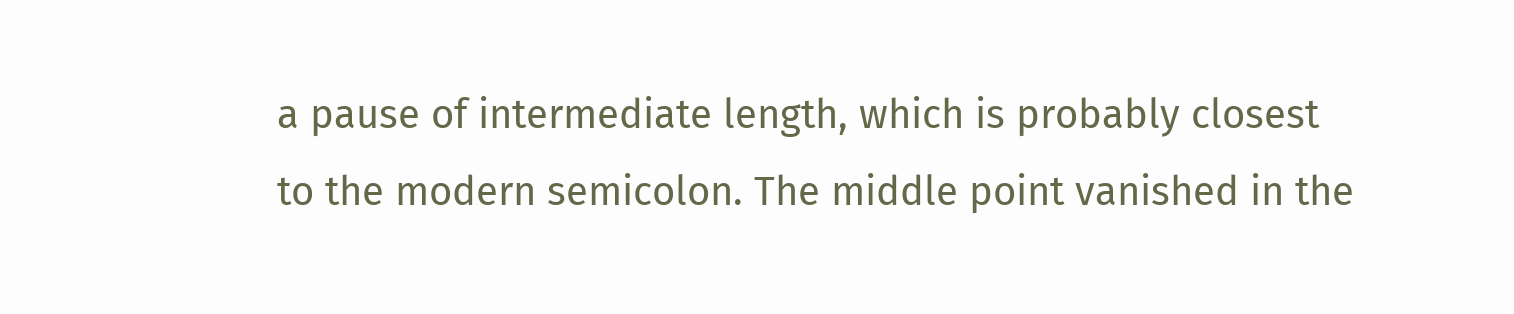a pause of intermediate length, which is probably closest to the modern semicolon. The middle point vanished in the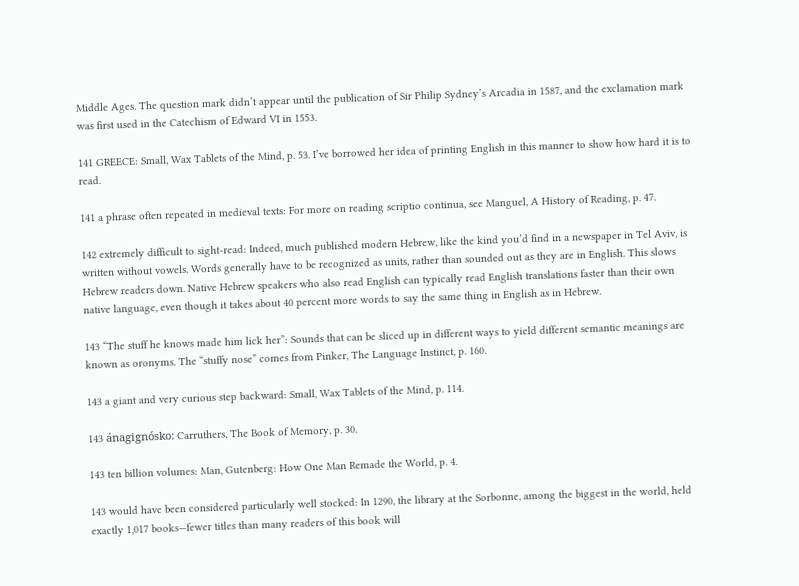Middle Ages. The question mark didn’t appear until the publication of Sir Philip Sydney’s Arcadia in 1587, and the exclamation mark was first used in the Catechism of Edward VI in 1553.

141 GREECE: Small, Wax Tablets of the Mind, p. 53. I’ve borrowed her idea of printing English in this manner to show how hard it is to read.

141 a phrase often repeated in medieval texts: For more on reading scriptio continua, see Manguel, A History of Reading, p. 47.

142 extremely difficult to sight-read: Indeed, much published modern Hebrew, like the kind you’d find in a newspaper in Tel Aviv, is written without vowels. Words generally have to be recognized as units, rather than sounded out as they are in English. This slows Hebrew readers down. Native Hebrew speakers who also read English can typically read English translations faster than their own native language, even though it takes about 40 percent more words to say the same thing in English as in Hebrew.

143 “The stuff he knows made him lick her”: Sounds that can be sliced up in different ways to yield different semantic meanings are known as oronyms. The “stuffy nose” comes from Pinker, The Language Instinct, p. 160.

143 a giant and very curious step backward: Small, Wax Tablets of the Mind, p. 114.

143 ánagignósko: Carruthers, The Book of Memory, p. 30.

143 ten billion volumes: Man, Gutenberg: How One Man Remade the World, p. 4.

143 would have been considered particularly well stocked: In 1290, the library at the Sorbonne, among the biggest in the world, held exactly 1,017 books—fewer titles than many readers of this book will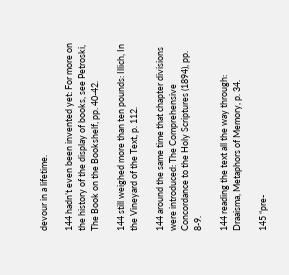devour in a lifetime.

144 hadn’t even been invented yet: For more on the history of the display of books, see Petroski, The Book on the Bookshelf, pp. 40-42.

144 still weighed more than ten pounds: Illich, In the Vineyard of the Text, p. 112.

144 around the same time that chapter divisions were introduced: The Comprehensive Concordance to the Holy Scriptures (1894), pp. 8-9.

144 reading the text all the way through: Draaisma, Metaphors of Memory, p. 34.

145 “pre-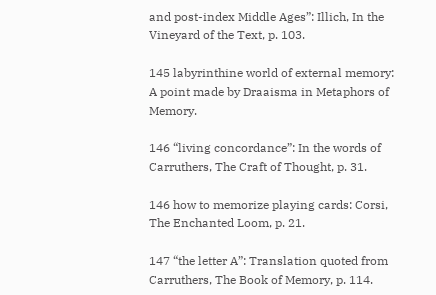and post-index Middle Ages”: Illich, In the Vineyard of the Text, p. 103.

145 labyrinthine world of external memory: A point made by Draaisma in Metaphors of Memory.

146 “living concordance”: In the words of Carruthers, The Craft of Thought, p. 31.

146 how to memorize playing cards: Corsi, The Enchanted Loom, p. 21.

147 “the letter A”: Translation quoted from Carruthers, The Book of Memory, p. 114.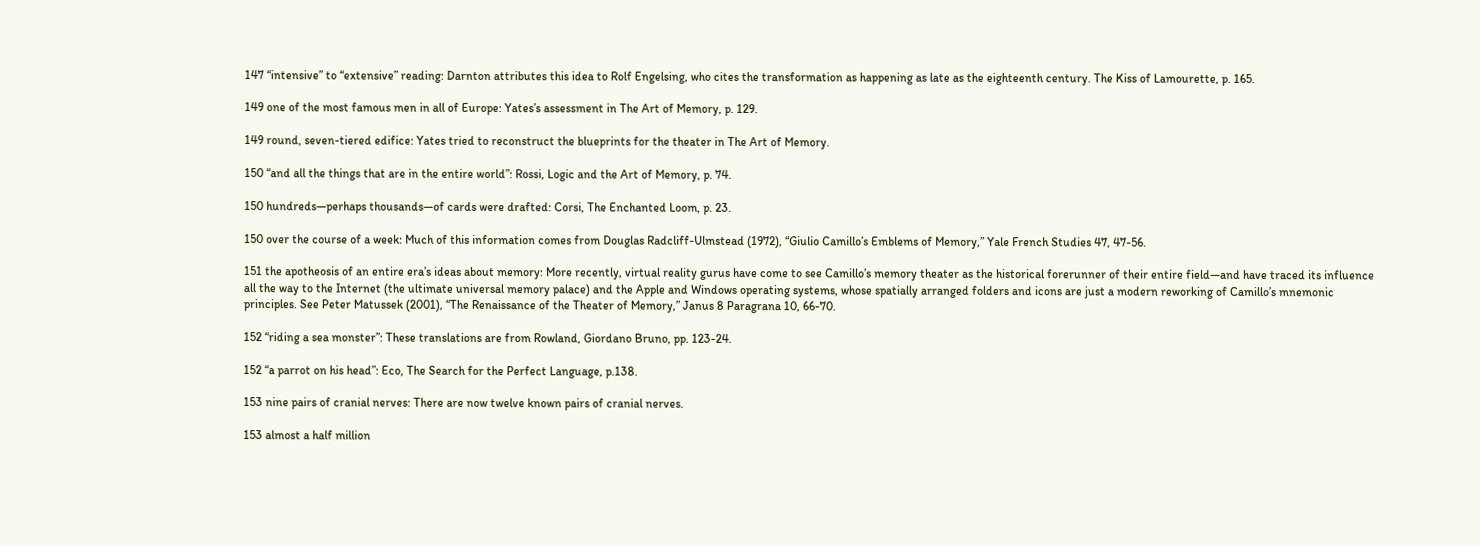147 “intensive” to “extensive” reading: Darnton attributes this idea to Rolf Engelsing, who cites the transformation as happening as late as the eighteenth century. The Kiss of Lamourette, p. 165.

149 one of the most famous men in all of Europe: Yates’s assessment in The Art of Memory, p. 129.

149 round, seven-tiered edifice: Yates tried to reconstruct the blueprints for the theater in The Art of Memory.

150 “and all the things that are in the entire world”: Rossi, Logic and the Art of Memory, p. 74.

150 hundreds—perhaps thousands—of cards were drafted: Corsi, The Enchanted Loom, p. 23.

150 over the course of a week: Much of this information comes from Douglas Radcliff-Ulmstead (1972), “Giulio Camillo’s Emblems of Memory,” Yale French Studies 47, 47-56.

151 the apotheosis of an entire era’s ideas about memory: More recently, virtual reality gurus have come to see Camillo’s memory theater as the historical forerunner of their entire field—and have traced its influence all the way to the Internet (the ultimate universal memory palace) and the Apple and Windows operating systems, whose spatially arranged folders and icons are just a modern reworking of Camillo’s mnemonic principles. See Peter Matussek (2001), “The Renaissance of the Theater of Memory,” Janus 8 Paragrana 10, 66-70.

152 “riding a sea monster”: These translations are from Rowland, Giordano Bruno, pp. 123-24.

152 “a parrot on his head”: Eco, The Search for the Perfect Language, p.138.

153 nine pairs of cranial nerves: There are now twelve known pairs of cranial nerves.

153 almost a half million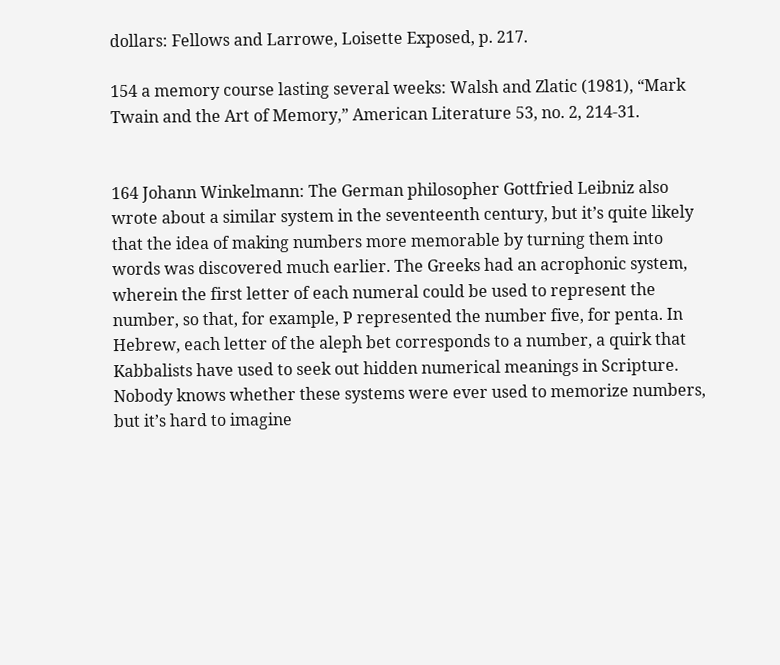dollars: Fellows and Larrowe, Loisette Exposed, p. 217.

154 a memory course lasting several weeks: Walsh and Zlatic (1981), “Mark Twain and the Art of Memory,” American Literature 53, no. 2, 214-31.


164 Johann Winkelmann: The German philosopher Gottfried Leibniz also wrote about a similar system in the seventeenth century, but it’s quite likely that the idea of making numbers more memorable by turning them into words was discovered much earlier. The Greeks had an acrophonic system, wherein the first letter of each numeral could be used to represent the number, so that, for example, P represented the number five, for penta. In Hebrew, each letter of the aleph bet corresponds to a number, a quirk that Kabbalists have used to seek out hidden numerical meanings in Scripture. Nobody knows whether these systems were ever used to memorize numbers, but it’s hard to imagine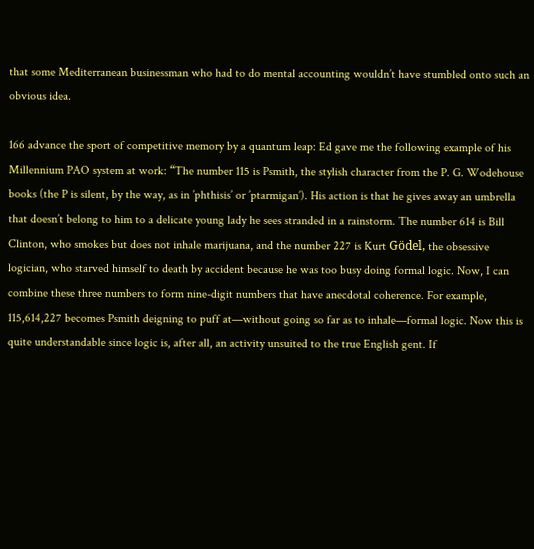that some Mediterranean businessman who had to do mental accounting wouldn’t have stumbled onto such an obvious idea.

166 advance the sport of competitive memory by a quantum leap: Ed gave me the following example of his Millennium PAO system at work: “The number 115 is Psmith, the stylish character from the P. G. Wodehouse books (the P is silent, by the way, as in ’phthisis’ or ’ptarmigan’). His action is that he gives away an umbrella that doesn’t belong to him to a delicate young lady he sees stranded in a rainstorm. The number 614 is Bill Clinton, who smokes but does not inhale marijuana, and the number 227 is Kurt Gödel, the obsessive logician, who starved himself to death by accident because he was too busy doing formal logic. Now, I can combine these three numbers to form nine-digit numbers that have anecdotal coherence. For example, 115,614,227 becomes Psmith deigning to puff at—without going so far as to inhale—formal logic. Now this is quite understandable since logic is, after all, an activity unsuited to the true English gent. If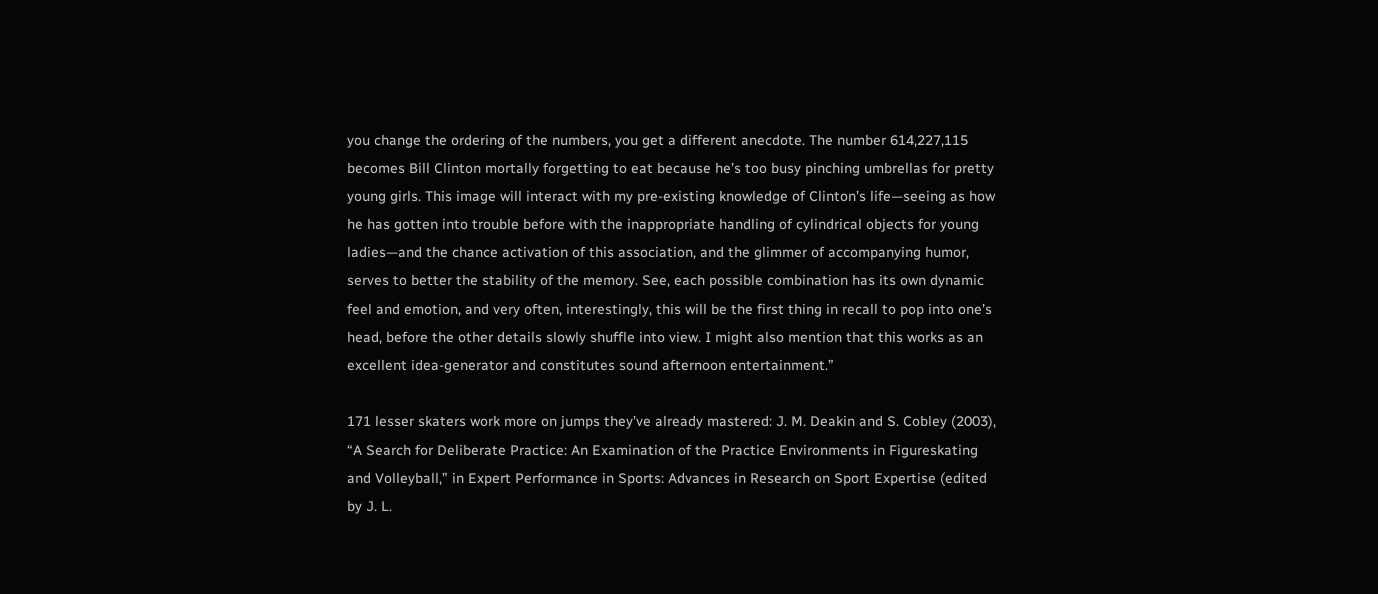you change the ordering of the numbers, you get a different anecdote. The number 614,227,115 becomes Bill Clinton mortally forgetting to eat because he’s too busy pinching umbrellas for pretty young girls. This image will interact with my pre-existing knowledge of Clinton’s life—seeing as how he has gotten into trouble before with the inappropriate handling of cylindrical objects for young ladies—and the chance activation of this association, and the glimmer of accompanying humor, serves to better the stability of the memory. See, each possible combination has its own dynamic feel and emotion, and very often, interestingly, this will be the first thing in recall to pop into one’s head, before the other details slowly shuffle into view. I might also mention that this works as an excellent idea-generator and constitutes sound afternoon entertainment.”

171 lesser skaters work more on jumps they’ve already mastered: J. M. Deakin and S. Cobley (2003), “A Search for Deliberate Practice: An Examination of the Practice Environments in Figureskating and Volleyball,” in Expert Performance in Sports: Advances in Research on Sport Expertise (edited by J. L.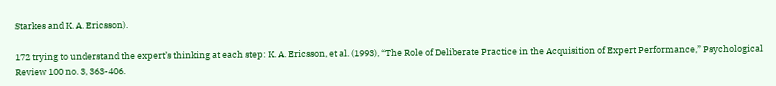Starkes and K. A. Ericsson).

172 trying to understand the expert’s thinking at each step: K. A. Ericsson, et al. (1993), “The Role of Deliberate Practice in the Acquisition of Expert Performance,” Psychological Review 100 no. 3, 363-406.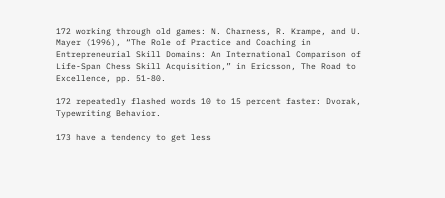172 working through old games: N. Charness, R. Krampe, and U. Mayer (1996), “The Role of Practice and Coaching in Entrepreneurial Skill Domains: An International Comparison of Life-Span Chess Skill Acquisition,” in Ericsson, The Road to Excellence, pp. 51-80.

172 repeatedly flashed words 10 to 15 percent faster: Dvorak, Typewriting Behavior.

173 have a tendency to get less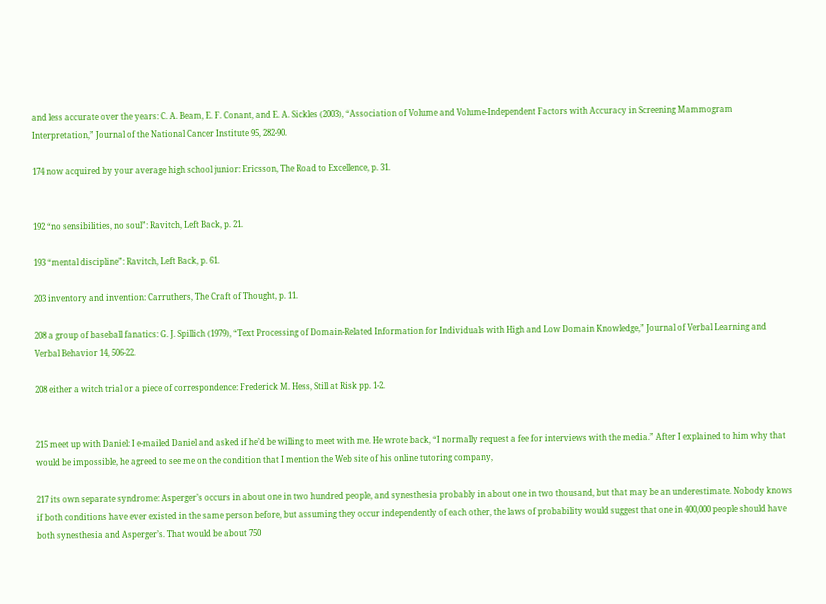and less accurate over the years: C. A. Beam, E. F. Conant, and E. A. Sickles (2003), “Association of Volume and Volume-Independent Factors with Accuracy in Screening Mammogram Interpretation,” Journal of the National Cancer Institute 95, 282-90.

174 now acquired by your average high school junior: Ericsson, The Road to Excellence, p. 31.


192 “no sensibilities, no soul”: Ravitch, Left Back, p. 21.

193 “mental discipline”: Ravitch, Left Back, p. 61.

203 inventory and invention: Carruthers, The Craft of Thought, p. 11.

208 a group of baseball fanatics: G. J. Spillich (1979), “Text Processing of Domain-Related Information for Individuals with High and Low Domain Knowledge,” Journal of Verbal Learning and Verbal Behavior 14, 506-22.

208 either a witch trial or a piece of correspondence: Frederick M. Hess, Still at Risk pp. 1-2.


215 meet up with Daniel: I e-mailed Daniel and asked if he’d be willing to meet with me. He wrote back, “I normally request a fee for interviews with the media.” After I explained to him why that would be impossible, he agreed to see me on the condition that I mention the Web site of his online tutoring company,

217 its own separate syndrome: Asperger’s occurs in about one in two hundred people, and synesthesia probably in about one in two thousand, but that may be an underestimate. Nobody knows if both conditions have ever existed in the same person before, but assuming they occur independently of each other, the laws of probability would suggest that one in 400,000 people should have both synesthesia and Asperger’s. That would be about 750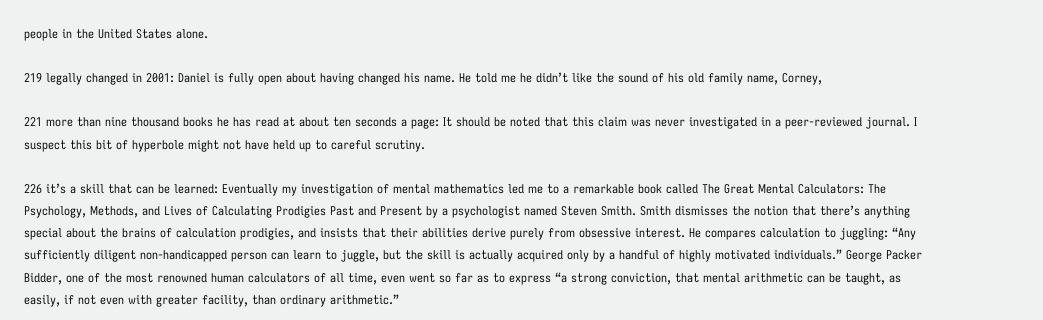people in the United States alone.

219 legally changed in 2001: Daniel is fully open about having changed his name. He told me he didn’t like the sound of his old family name, Corney,

221 more than nine thousand books he has read at about ten seconds a page: It should be noted that this claim was never investigated in a peer-reviewed journal. I suspect this bit of hyperbole might not have held up to careful scrutiny.

226 it’s a skill that can be learned: Eventually my investigation of mental mathematics led me to a remarkable book called The Great Mental Calculators: The Psychology, Methods, and Lives of Calculating Prodigies Past and Present by a psychologist named Steven Smith. Smith dismisses the notion that there’s anything special about the brains of calculation prodigies, and insists that their abilities derive purely from obsessive interest. He compares calculation to juggling: “Any sufficiently diligent non-handicapped person can learn to juggle, but the skill is actually acquired only by a handful of highly motivated individuals.” George Packer Bidder, one of the most renowned human calculators of all time, even went so far as to express “a strong conviction, that mental arithmetic can be taught, as easily, if not even with greater facility, than ordinary arithmetic.”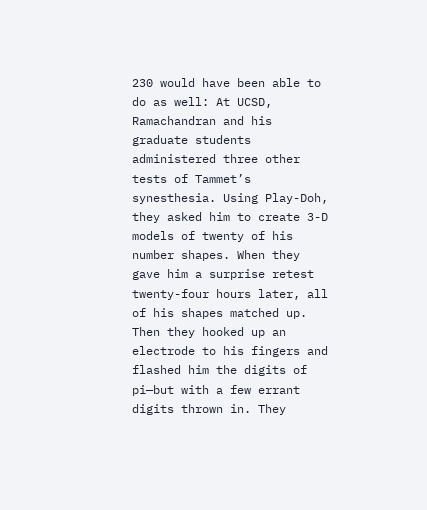230 would have been able to do as well: At UCSD, Ramachandran and his graduate students administered three other tests of Tammet’s synesthesia. Using Play-Doh, they asked him to create 3-D models of twenty of his number shapes. When they gave him a surprise retest twenty-four hours later, all of his shapes matched up. Then they hooked up an electrode to his fingers and flashed him the digits of pi—but with a few errant digits thrown in. They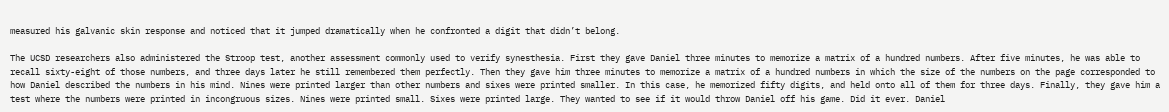measured his galvanic skin response and noticed that it jumped dramatically when he confronted a digit that didn’t belong.

The UCSD researchers also administered the Stroop test, another assessment commonly used to verify synesthesia. First they gave Daniel three minutes to memorize a matrix of a hundred numbers. After five minutes, he was able to recall sixty-eight of those numbers, and three days later he still remembered them perfectly. Then they gave him three minutes to memorize a matrix of a hundred numbers in which the size of the numbers on the page corresponded to how Daniel described the numbers in his mind. Nines were printed larger than other numbers and sixes were printed smaller. In this case, he memorized fifty digits, and held onto all of them for three days. Finally, they gave him a test where the numbers were printed in incongruous sizes. Nines were printed small. Sixes were printed large. They wanted to see if it would throw Daniel off his game. Did it ever. Daniel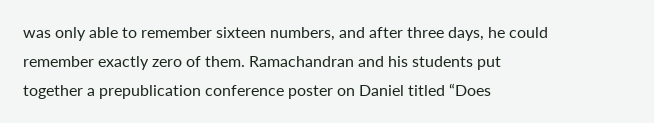was only able to remember sixteen numbers, and after three days, he could remember exactly zero of them. Ramachandran and his students put together a prepublication conference poster on Daniel titled “Does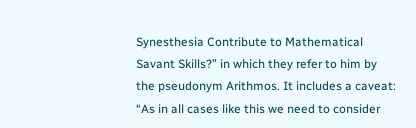Synesthesia Contribute to Mathematical Savant Skills?” in which they refer to him by the pseudonym Arithmos. It includes a caveat: “As in all cases like this we need to consider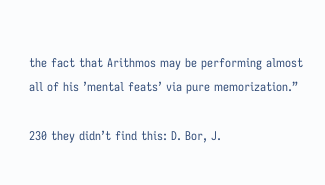the fact that Arithmos may be performing almost all of his ’mental feats’ via pure memorization.”

230 they didn’t find this: D. Bor, J.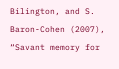Bilington, and S. Baron-Cohen (2007), “Savant memory for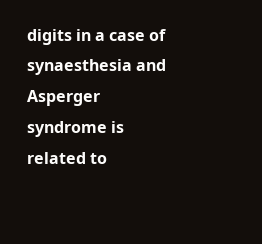digits in a case of synaesthesia and Asperger syndrome is related to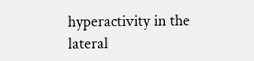hyperactivity in the lateral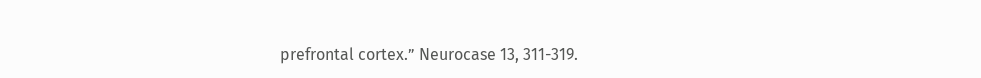prefrontal cortex.” Neurocase 13, 311-319.